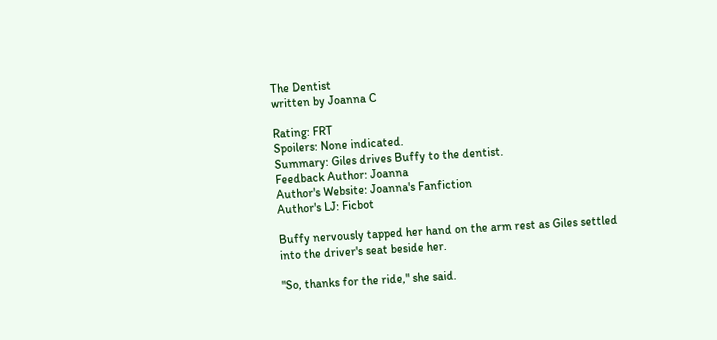The Dentist
written by Joanna C

Rating: FRT
Spoilers: None indicated.
Summary: Giles drives Buffy to the dentist.
Feedback Author: Joanna
Author's Website: Joanna's Fanfiction
Author's LJ: Ficbot

Buffy nervously tapped her hand on the arm rest as Giles settled into the driver's seat beside her.

"So, thanks for the ride," she said.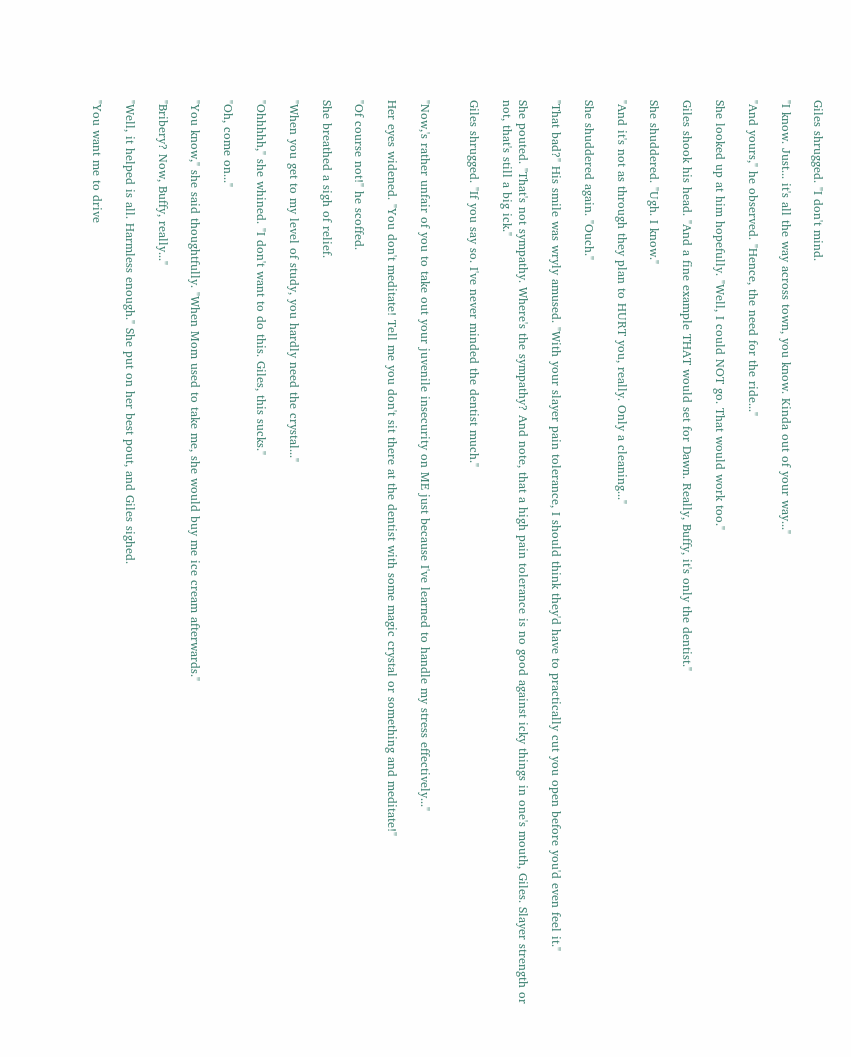Giles shrugged. "I don't mind.

"I know. Just... it's all the way across town, you know. Kinda out of your way..."

"And yours," he observed. "Hence, the need for the ride..."

She looked up at him hopefully. "Well, I could NOT go. That would work too."

Giles shook his head. "And a fine example THAT would set for Dawn. Really, Buffy, it's only the dentist."

She shuddered. "Ugh. I know."

"And it's not as through they plan to HURT you, really. Only a cleaning..."

She shuddered again. "Ouch."

"That bad?" His smile was wryly amused. "With your slayer pain tolerance, I should think they'd have to practically cut you open before you'd even feel it."

She pouted. "That's not sympathy. Where's the sympathy? And note, that a high pain tolerance is no good against icky things in one's mouth, Giles. Slayer strength or not, that's still a big ick."

Giles shrugged. "If you say so. I've never minded the dentist much."


"Now,'s rather unfair of you to take out your juvenile insecurity on ME just because I've learned to handle my stress effectively..."

Her eyes widened. "You don't meditate! Tell me you don't sit there at the dentist with some magic crystal or something and meditate!"

"Of course not!" he scoffed.

She breathed a sigh of relief.

"When you get to my level of study, you hardly need the crystal..."

"Ohhhhh," she whined. "I don't want to do this. Giles, this sucks."

"Oh, come on..."

"You know," she said thoughtfully. "When Mom used to take me, she would buy me ice cream afterwards."

"Bribery? Now, Buffy, really..."

"Well, it helped is all. Harmless enough." She put on her best pout, and Giles sighed.

"You want me to drive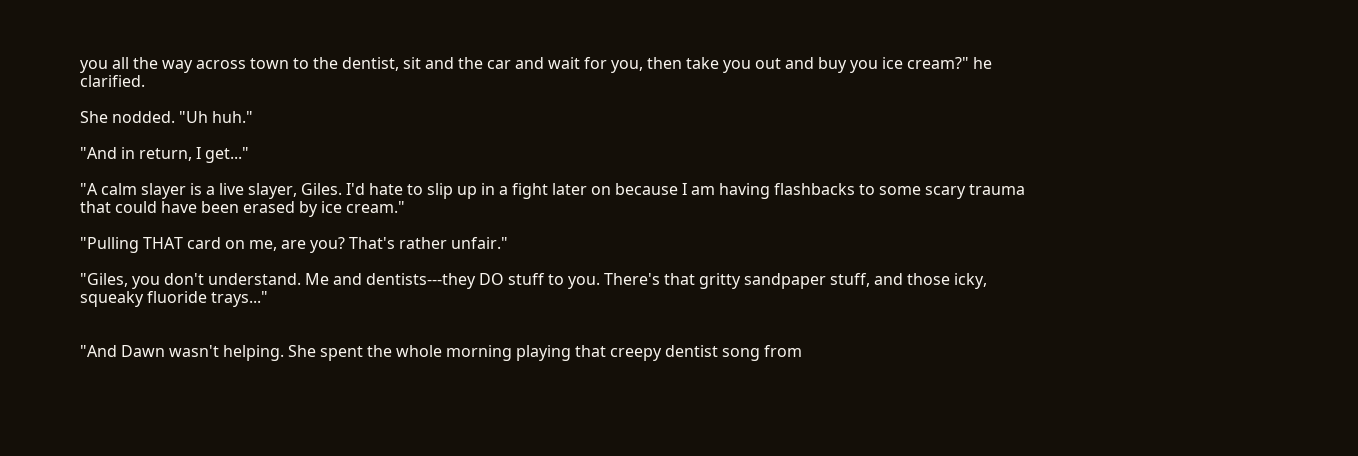you all the way across town to the dentist, sit and the car and wait for you, then take you out and buy you ice cream?" he clarified.

She nodded. "Uh huh."

"And in return, I get..."

"A calm slayer is a live slayer, Giles. I'd hate to slip up in a fight later on because I am having flashbacks to some scary trauma that could have been erased by ice cream."

"Pulling THAT card on me, are you? That's rather unfair."

"Giles, you don't understand. Me and dentists---they DO stuff to you. There's that gritty sandpaper stuff, and those icky, squeaky fluoride trays..."


"And Dawn wasn't helping. She spent the whole morning playing that creepy dentist song from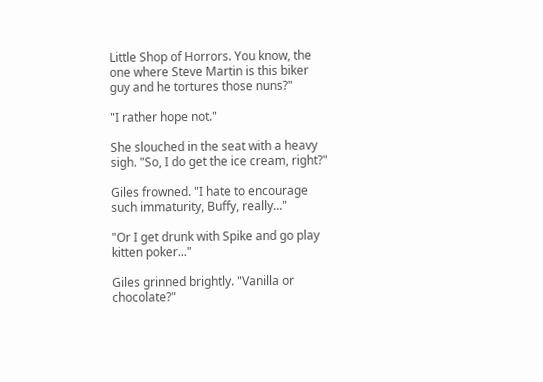Little Shop of Horrors. You know, the one where Steve Martin is this biker guy and he tortures those nuns?"

"I rather hope not."

She slouched in the seat with a heavy sigh. "So, I do get the ice cream, right?"

Giles frowned. "I hate to encourage such immaturity, Buffy, really..."

"Or I get drunk with Spike and go play kitten poker..."

Giles grinned brightly. "Vanilla or chocolate?"